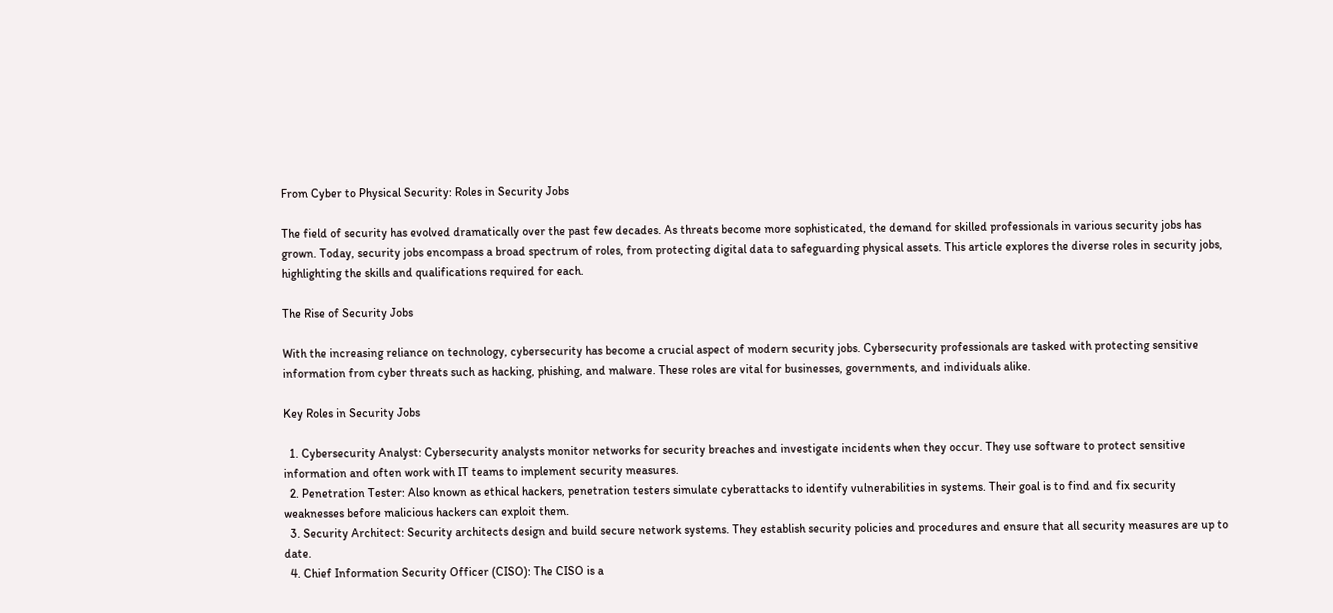From Cyber to Physical Security: Roles in Security Jobs

The field of security has evolved dramatically over the past few decades. As threats become more sophisticated, the demand for skilled professionals in various security jobs has grown. Today, security jobs encompass a broad spectrum of roles, from protecting digital data to safeguarding physical assets. This article explores the diverse roles in security jobs, highlighting the skills and qualifications required for each.

The Rise of Security Jobs

With the increasing reliance on technology, cybersecurity has become a crucial aspect of modern security jobs. Cybersecurity professionals are tasked with protecting sensitive information from cyber threats such as hacking, phishing, and malware. These roles are vital for businesses, governments, and individuals alike.

Key Roles in Security Jobs

  1. Cybersecurity Analyst: Cybersecurity analysts monitor networks for security breaches and investigate incidents when they occur. They use software to protect sensitive information and often work with IT teams to implement security measures.
  2. Penetration Tester: Also known as ethical hackers, penetration testers simulate cyberattacks to identify vulnerabilities in systems. Their goal is to find and fix security weaknesses before malicious hackers can exploit them.
  3. Security Architect: Security architects design and build secure network systems. They establish security policies and procedures and ensure that all security measures are up to date.
  4. Chief Information Security Officer (CISO): The CISO is a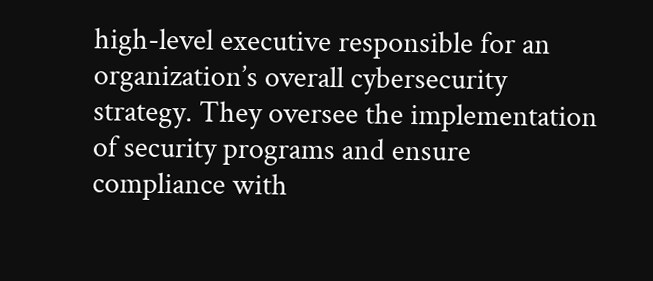high-level executive responsible for an organization’s overall cybersecurity strategy. They oversee the implementation of security programs and ensure compliance with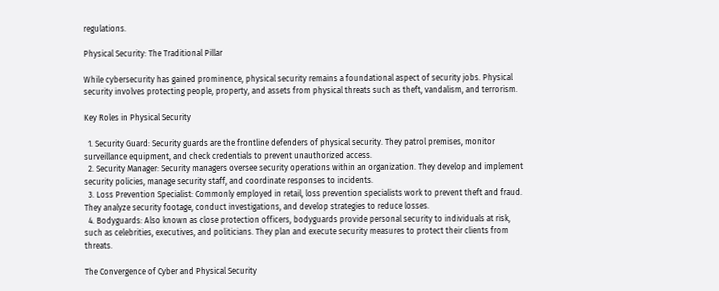regulations.

Physical Security: The Traditional Pillar

While cybersecurity has gained prominence, physical security remains a foundational aspect of security jobs. Physical security involves protecting people, property, and assets from physical threats such as theft, vandalism, and terrorism.

Key Roles in Physical Security

  1. Security Guard: Security guards are the frontline defenders of physical security. They patrol premises, monitor surveillance equipment, and check credentials to prevent unauthorized access.
  2. Security Manager: Security managers oversee security operations within an organization. They develop and implement security policies, manage security staff, and coordinate responses to incidents.
  3. Loss Prevention Specialist: Commonly employed in retail, loss prevention specialists work to prevent theft and fraud. They analyze security footage, conduct investigations, and develop strategies to reduce losses.
  4. Bodyguards: Also known as close protection officers, bodyguards provide personal security to individuals at risk, such as celebrities, executives, and politicians. They plan and execute security measures to protect their clients from threats.

The Convergence of Cyber and Physical Security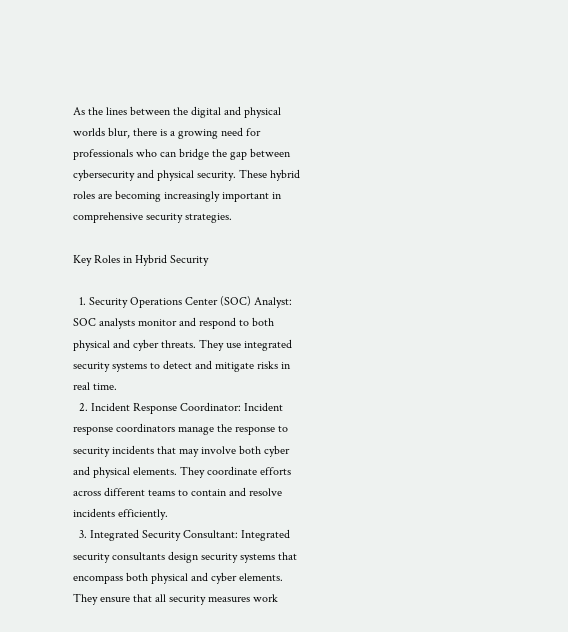As the lines between the digital and physical worlds blur, there is a growing need for professionals who can bridge the gap between cybersecurity and physical security. These hybrid roles are becoming increasingly important in comprehensive security strategies.

Key Roles in Hybrid Security

  1. Security Operations Center (SOC) Analyst: SOC analysts monitor and respond to both physical and cyber threats. They use integrated security systems to detect and mitigate risks in real time.
  2. Incident Response Coordinator: Incident response coordinators manage the response to security incidents that may involve both cyber and physical elements. They coordinate efforts across different teams to contain and resolve incidents efficiently.
  3. Integrated Security Consultant: Integrated security consultants design security systems that encompass both physical and cyber elements. They ensure that all security measures work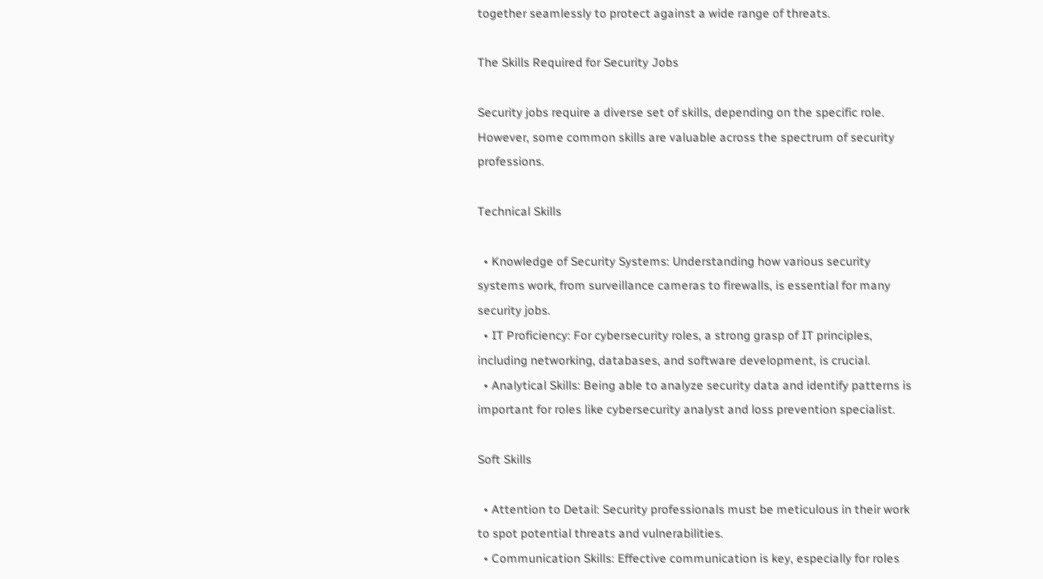together seamlessly to protect against a wide range of threats.

The Skills Required for Security Jobs

Security jobs require a diverse set of skills, depending on the specific role. However, some common skills are valuable across the spectrum of security professions.

Technical Skills

  • Knowledge of Security Systems: Understanding how various security systems work, from surveillance cameras to firewalls, is essential for many security jobs.
  • IT Proficiency: For cybersecurity roles, a strong grasp of IT principles, including networking, databases, and software development, is crucial.
  • Analytical Skills: Being able to analyze security data and identify patterns is important for roles like cybersecurity analyst and loss prevention specialist.

Soft Skills

  • Attention to Detail: Security professionals must be meticulous in their work to spot potential threats and vulnerabilities.
  • Communication Skills: Effective communication is key, especially for roles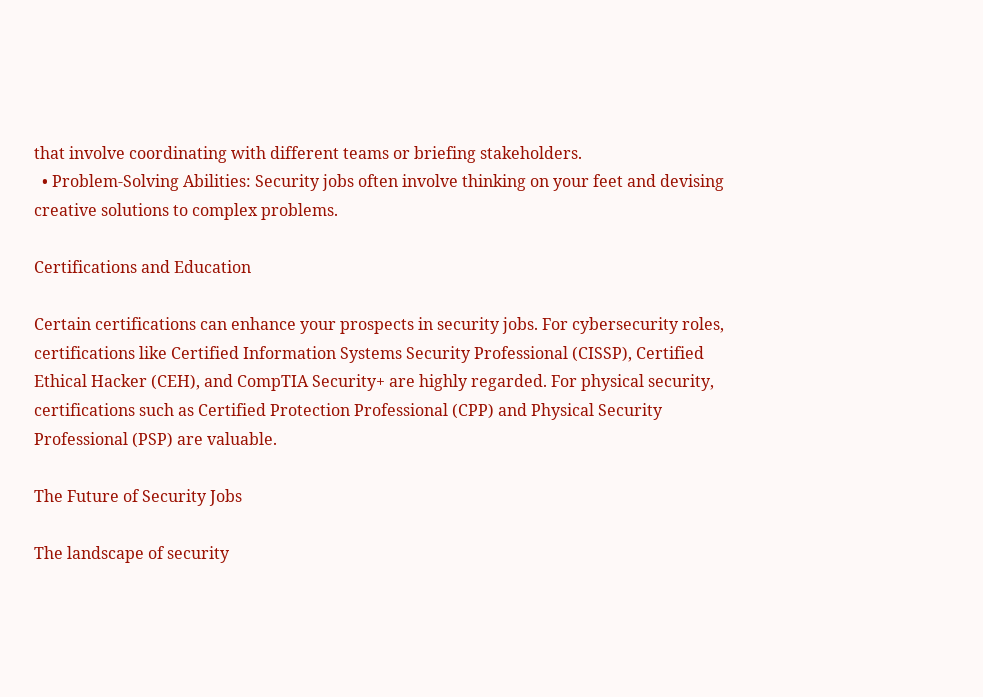that involve coordinating with different teams or briefing stakeholders.
  • Problem-Solving Abilities: Security jobs often involve thinking on your feet and devising creative solutions to complex problems.

Certifications and Education

Certain certifications can enhance your prospects in security jobs. For cybersecurity roles, certifications like Certified Information Systems Security Professional (CISSP), Certified Ethical Hacker (CEH), and CompTIA Security+ are highly regarded. For physical security, certifications such as Certified Protection Professional (CPP) and Physical Security Professional (PSP) are valuable.

The Future of Security Jobs

The landscape of security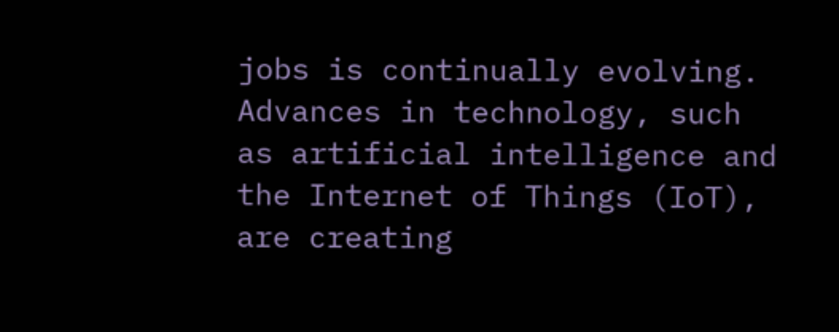jobs is continually evolving. Advances in technology, such as artificial intelligence and the Internet of Things (IoT), are creating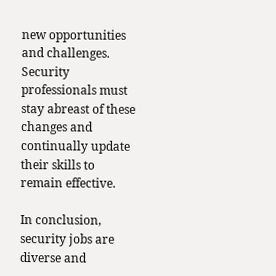new opportunities and challenges. Security professionals must stay abreast of these changes and continually update their skills to remain effective.

In conclusion, security jobs are diverse and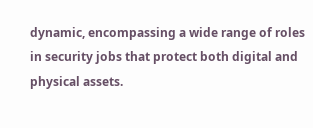dynamic, encompassing a wide range of roles in security jobs that protect both digital and physical assets.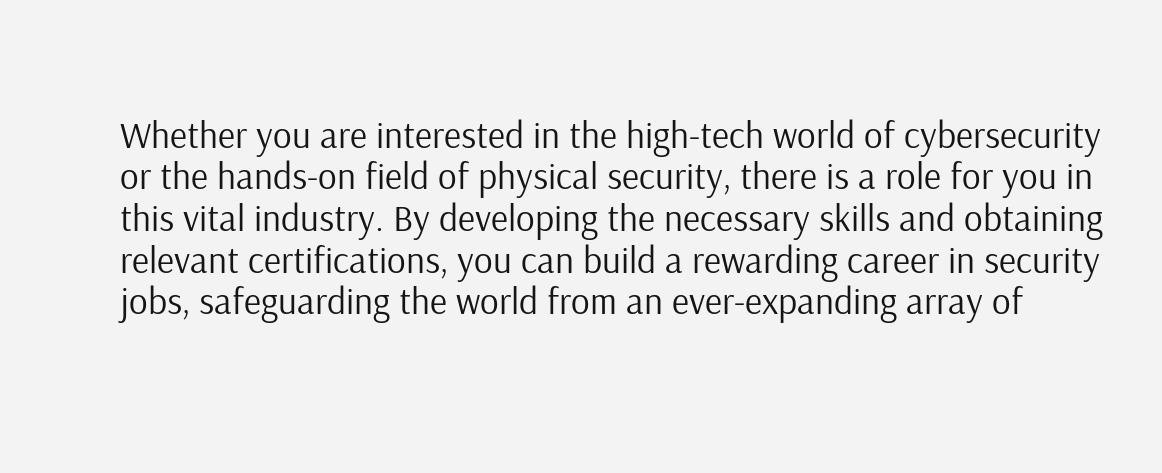Whether you are interested in the high-tech world of cybersecurity or the hands-on field of physical security, there is a role for you in this vital industry. By developing the necessary skills and obtaining relevant certifications, you can build a rewarding career in security jobs, safeguarding the world from an ever-expanding array of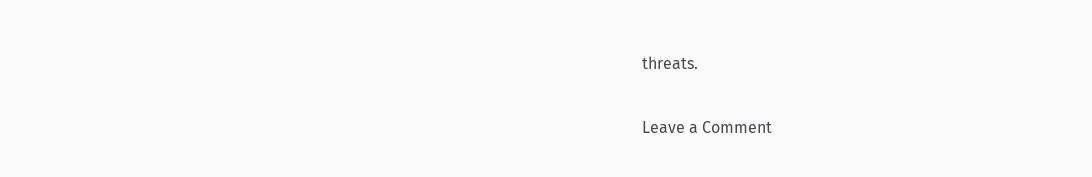threats.

Leave a Comment